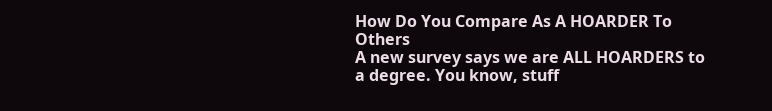How Do You Compare As A HOARDER To Others
A new survey says we are ALL HOARDERS to a degree. You know, stuff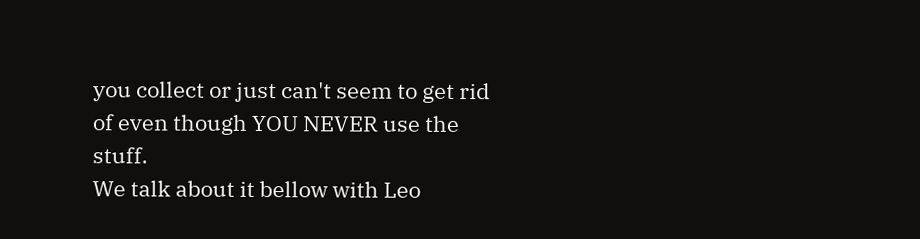you collect or just can't seem to get rid of even though YOU NEVER use the stuff.
We talk about it bellow with Leo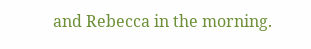and Rebecca in the morning.